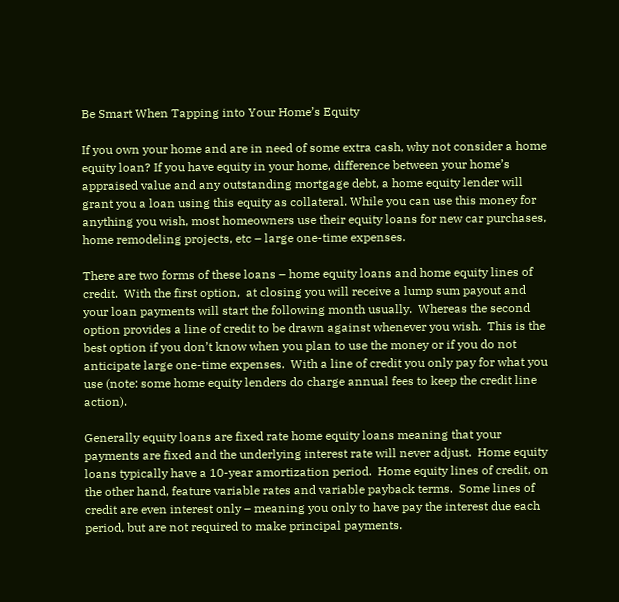Be Smart When Tapping into Your Home’s Equity

If you own your home and are in need of some extra cash, why not consider a home equity loan? If you have equity in your home, difference between your home’s appraised value and any outstanding mortgage debt, a home equity lender will grant you a loan using this equity as collateral. While you can use this money for anything you wish, most homeowners use their equity loans for new car purchases, home remodeling projects, etc – large one-time expenses.

There are two forms of these loans – home equity loans and home equity lines of credit.  With the first option,  at closing you will receive a lump sum payout and your loan payments will start the following month usually.  Whereas the second option provides a line of credit to be drawn against whenever you wish.  This is the best option if you don’t know when you plan to use the money or if you do not anticipate large one-time expenses.  With a line of credit you only pay for what you use (note: some home equity lenders do charge annual fees to keep the credit line action).

Generally equity loans are fixed rate home equity loans meaning that your payments are fixed and the underlying interest rate will never adjust.  Home equity loans typically have a 10-year amortization period.  Home equity lines of credit, on the other hand, feature variable rates and variable payback terms.  Some lines of credit are even interest only – meaning you only to have pay the interest due each period, but are not required to make principal payments.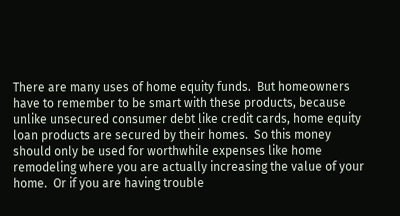There are many uses of home equity funds.  But homeowners have to remember to be smart with these products, because unlike unsecured consumer debt like credit cards, home equity loan products are secured by their homes.  So this money should only be used for worthwhile expenses like home remodeling where you are actually increasing the value of your home.  Or if you are having trouble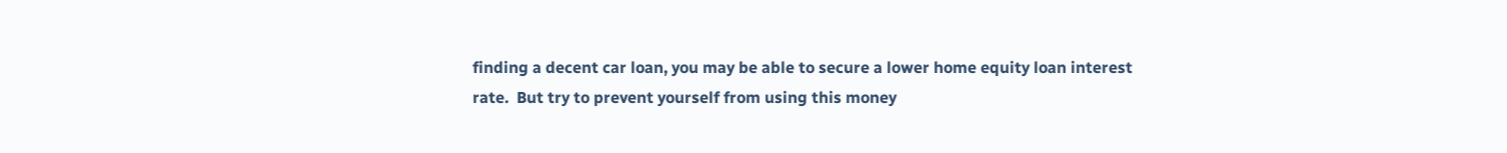finding a decent car loan, you may be able to secure a lower home equity loan interest rate.  But try to prevent yourself from using this money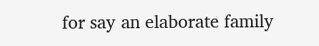for say an elaborate family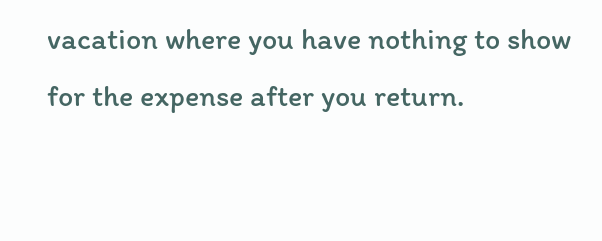vacation where you have nothing to show for the expense after you return.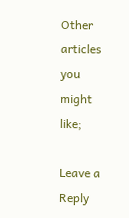Other articles you might like;

Leave a Reply